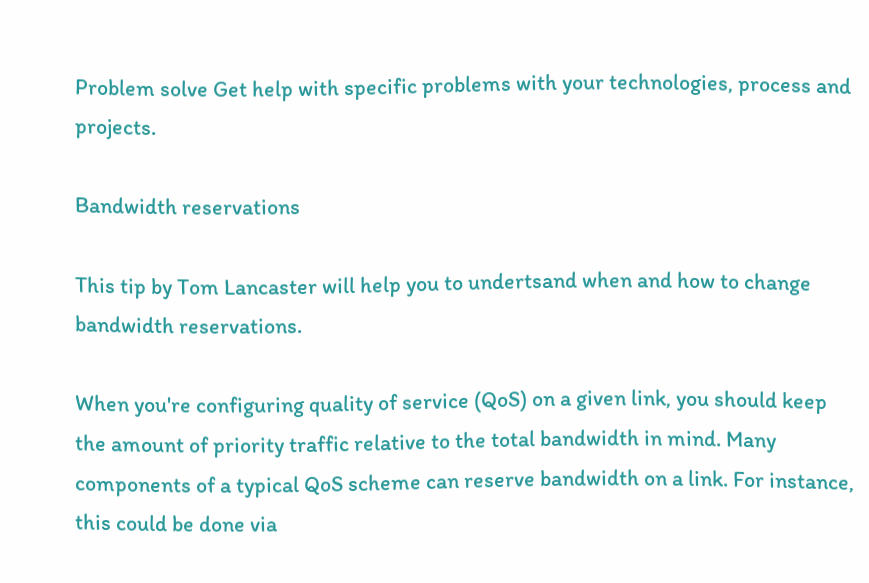Problem solve Get help with specific problems with your technologies, process and projects.

Bandwidth reservations

This tip by Tom Lancaster will help you to undertsand when and how to change bandwidth reservations.

When you're configuring quality of service (QoS) on a given link, you should keep the amount of priority traffic relative to the total bandwidth in mind. Many components of a typical QoS scheme can reserve bandwidth on a link. For instance, this could be done via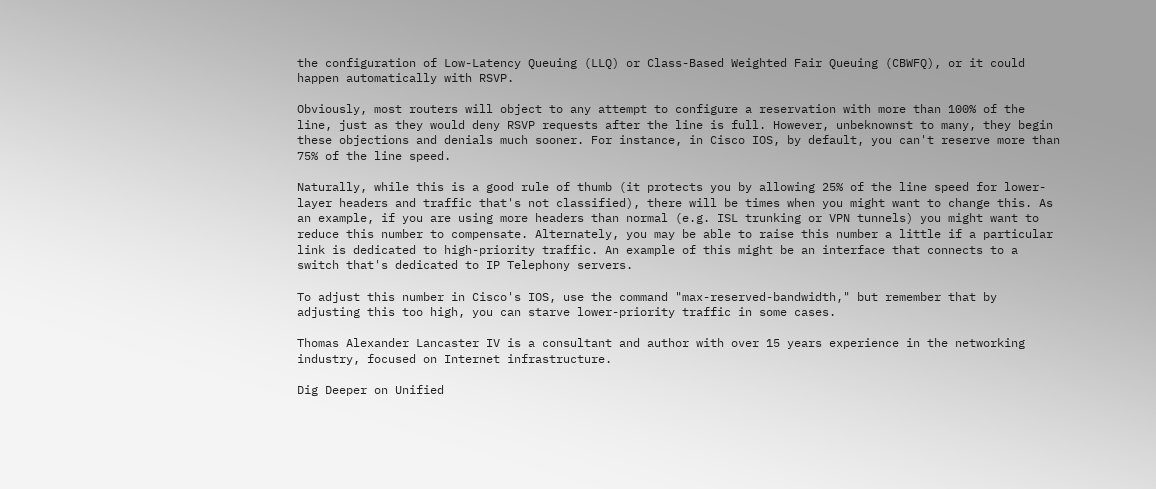the configuration of Low-Latency Queuing (LLQ) or Class-Based Weighted Fair Queuing (CBWFQ), or it could happen automatically with RSVP.

Obviously, most routers will object to any attempt to configure a reservation with more than 100% of the line, just as they would deny RSVP requests after the line is full. However, unbeknownst to many, they begin these objections and denials much sooner. For instance, in Cisco IOS, by default, you can't reserve more than 75% of the line speed.

Naturally, while this is a good rule of thumb (it protects you by allowing 25% of the line speed for lower-layer headers and traffic that's not classified), there will be times when you might want to change this. As an example, if you are using more headers than normal (e.g. ISL trunking or VPN tunnels) you might want to reduce this number to compensate. Alternately, you may be able to raise this number a little if a particular link is dedicated to high-priority traffic. An example of this might be an interface that connects to a switch that's dedicated to IP Telephony servers.

To adjust this number in Cisco's IOS, use the command "max-reserved-bandwidth," but remember that by adjusting this too high, you can starve lower-priority traffic in some cases.

Thomas Alexander Lancaster IV is a consultant and author with over 15 years experience in the networking industry, focused on Internet infrastructure.

Dig Deeper on Unified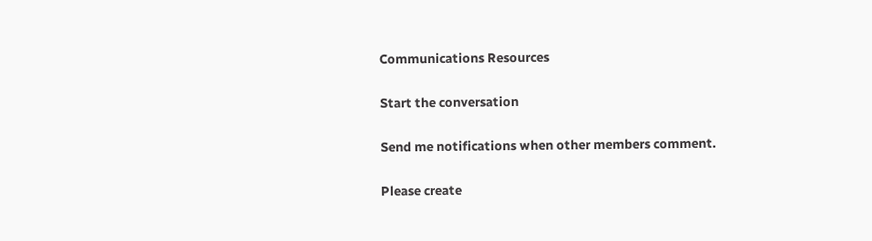Communications Resources

Start the conversation

Send me notifications when other members comment.

Please create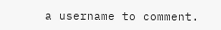a username to comment.